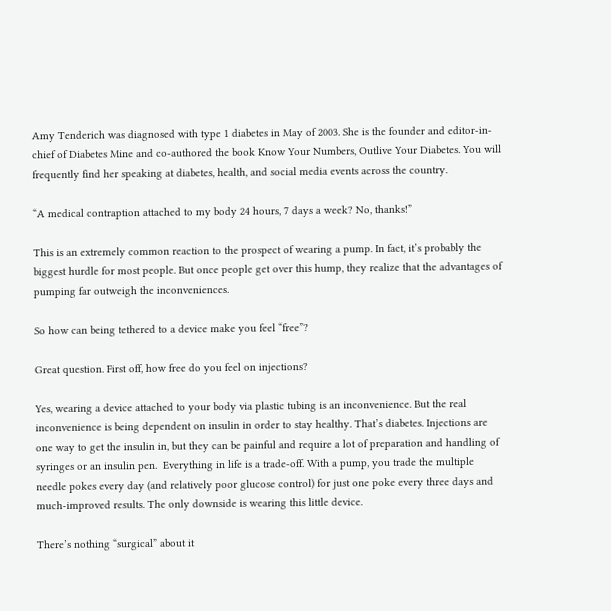Amy Tenderich was diagnosed with type 1 diabetes in May of 2003. She is the founder and editor-in-chief of Diabetes Mine and co-authored the book Know Your Numbers, Outlive Your Diabetes. You will frequently find her speaking at diabetes, health, and social media events across the country.

“A medical contraption attached to my body 24 hours, 7 days a week? No, thanks!”

This is an extremely common reaction to the prospect of wearing a pump. In fact, it’s probably the biggest hurdle for most people. But once people get over this hump, they realize that the advantages of pumping far outweigh the inconveniences.

So how can being tethered to a device make you feel “free”?

Great question. First off, how free do you feel on injections?

Yes, wearing a device attached to your body via plastic tubing is an inconvenience. But the real inconvenience is being dependent on insulin in order to stay healthy. That’s diabetes. Injections are one way to get the insulin in, but they can be painful and require a lot of preparation and handling of syringes or an insulin pen.  Everything in life is a trade-off. With a pump, you trade the multiple needle pokes every day (and relatively poor glucose control) for just one poke every three days and much-improved results. The only downside is wearing this little device.

There’s nothing “surgical” about it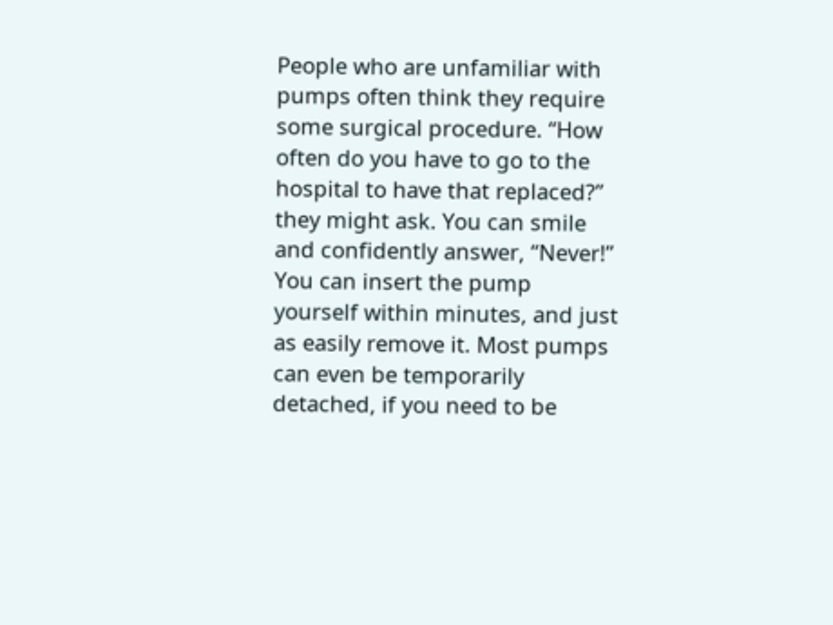People who are unfamiliar with pumps often think they require some surgical procedure. “How often do you have to go to the hospital to have that replaced?” they might ask. You can smile and confidently answer, “Never!” You can insert the pump yourself within minutes, and just as easily remove it. Most pumps can even be temporarily detached, if you need to be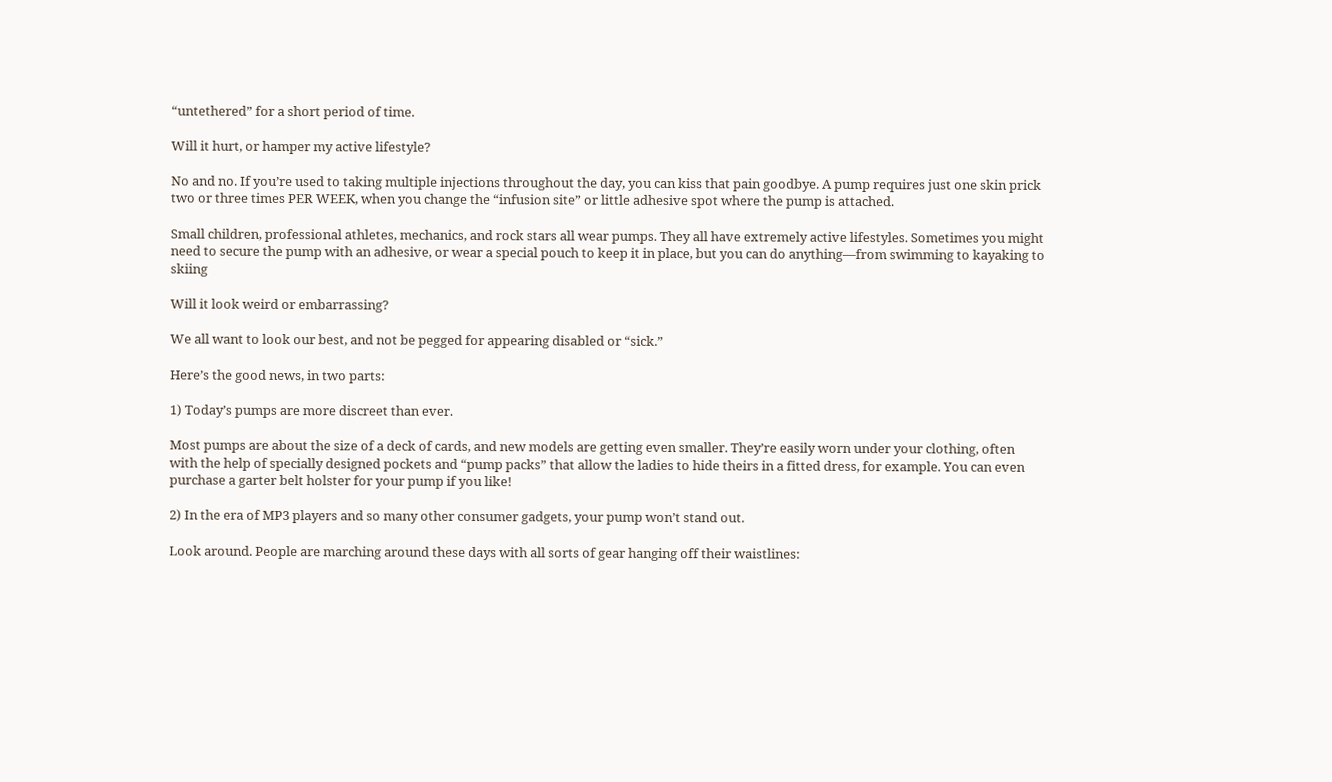“untethered” for a short period of time.

Will it hurt, or hamper my active lifestyle?

No and no. If you’re used to taking multiple injections throughout the day, you can kiss that pain goodbye. A pump requires just one skin prick two or three times PER WEEK, when you change the “infusion site” or little adhesive spot where the pump is attached.

Small children, professional athletes, mechanics, and rock stars all wear pumps. They all have extremely active lifestyles. Sometimes you might need to secure the pump with an adhesive, or wear a special pouch to keep it in place, but you can do anything—from swimming to kayaking to skiing

Will it look weird or embarrassing?

We all want to look our best, and not be pegged for appearing disabled or “sick.”

Here’s the good news, in two parts:

1) Today’s pumps are more discreet than ever.

Most pumps are about the size of a deck of cards, and new models are getting even smaller. They’re easily worn under your clothing, often with the help of specially designed pockets and “pump packs” that allow the ladies to hide theirs in a fitted dress, for example. You can even purchase a garter belt holster for your pump if you like!

2) In the era of MP3 players and so many other consumer gadgets, your pump won’t stand out.

Look around. People are marching around these days with all sorts of gear hanging off their waistlines: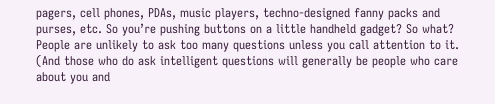pagers, cell phones, PDAs, music players, techno-designed fanny packs and purses, etc. So you’re pushing buttons on a little handheld gadget? So what? People are unlikely to ask too many questions unless you call attention to it. (And those who do ask intelligent questions will generally be people who care about you and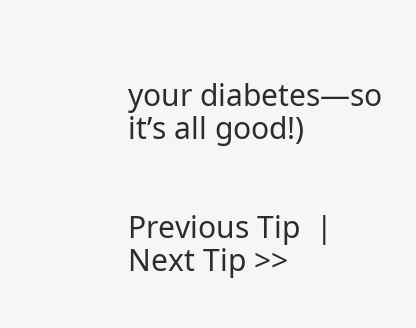your diabetes—so it’s all good!)


Previous Tip  |  Next Tip >>